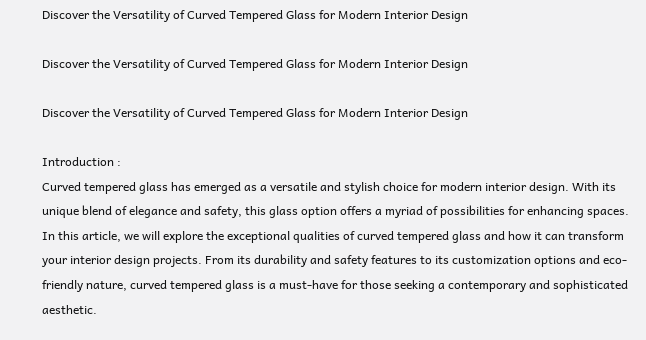Discover the Versatility of Curved Tempered Glass for Modern Interior Design

Discover the Versatility of Curved Tempered Glass for Modern Interior Design

Discover the Versatility of Curved Tempered Glass for Modern Interior Design

Introduction :
Curved tempered glass has emerged as a versatile and stylish choice for modern interior design. With its unique blend of elegance and safety, this glass option offers a myriad of possibilities for enhancing spaces. In this article, we will explore the exceptional qualities of curved tempered glass and how it can transform your interior design projects. From its durability and safety features to its customization options and eco-friendly nature, curved tempered glass is a must-have for those seeking a contemporary and sophisticated aesthetic.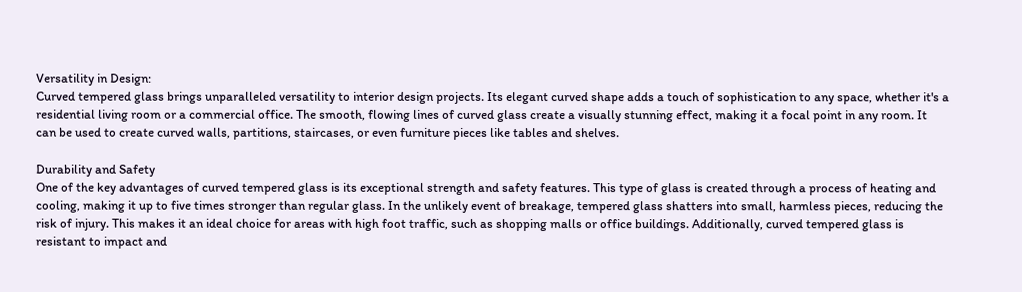Versatility in Design:
Curved tempered glass brings unparalleled versatility to interior design projects. Its elegant curved shape adds a touch of sophistication to any space, whether it's a residential living room or a commercial office. The smooth, flowing lines of curved glass create a visually stunning effect, making it a focal point in any room. It can be used to create curved walls, partitions, staircases, or even furniture pieces like tables and shelves.

Durability and Safety
One of the key advantages of curved tempered glass is its exceptional strength and safety features. This type of glass is created through a process of heating and cooling, making it up to five times stronger than regular glass. In the unlikely event of breakage, tempered glass shatters into small, harmless pieces, reducing the risk of injury. This makes it an ideal choice for areas with high foot traffic, such as shopping malls or office buildings. Additionally, curved tempered glass is resistant to impact and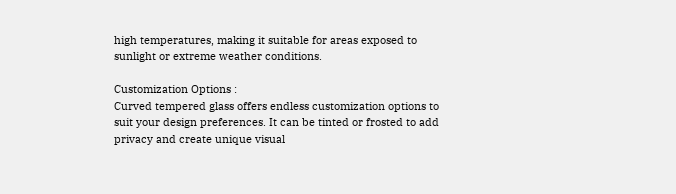high temperatures, making it suitable for areas exposed to sunlight or extreme weather conditions.

Customization Options :
Curved tempered glass offers endless customization options to suit your design preferences. It can be tinted or frosted to add privacy and create unique visual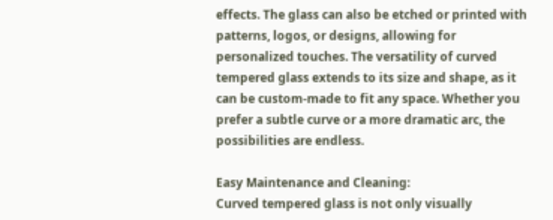effects. The glass can also be etched or printed with patterns, logos, or designs, allowing for personalized touches. The versatility of curved tempered glass extends to its size and shape, as it can be custom-made to fit any space. Whether you prefer a subtle curve or a more dramatic arc, the possibilities are endless.

Easy Maintenance and Cleaning:
Curved tempered glass is not only visually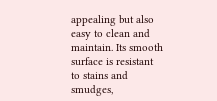appealing but also easy to clean and maintain. Its smooth surface is resistant to stains and smudges,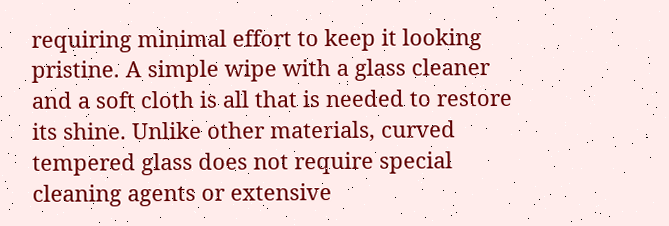requiring minimal effort to keep it looking pristine. A simple wipe with a glass cleaner and a soft cloth is all that is needed to restore its shine. Unlike other materials, curved tempered glass does not require special cleaning agents or extensive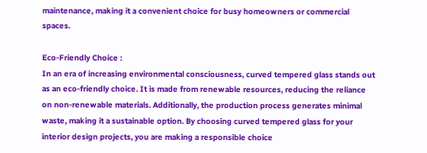maintenance, making it a convenient choice for busy homeowners or commercial spaces.

Eco-Friendly Choice :
In an era of increasing environmental consciousness, curved tempered glass stands out as an eco-friendly choice. It is made from renewable resources, reducing the reliance on non-renewable materials. Additionally, the production process generates minimal waste, making it a sustainable option. By choosing curved tempered glass for your interior design projects, you are making a responsible choice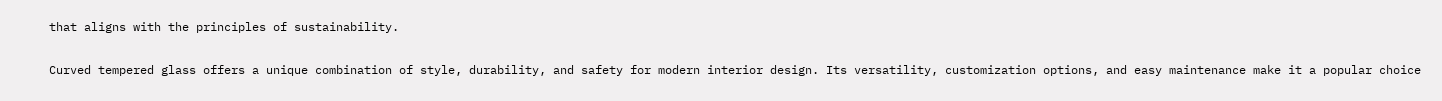that aligns with the principles of sustainability.

Curved tempered glass offers a unique combination of style, durability, and safety for modern interior design. Its versatility, customization options, and easy maintenance make it a popular choice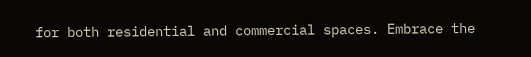for both residential and commercial spaces. Embrace the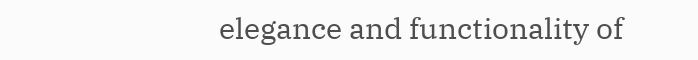elegance and functionality of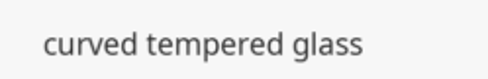curved tempered glass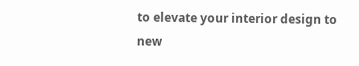to elevate your interior design to new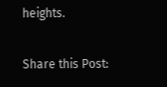heights.

Share this Post: